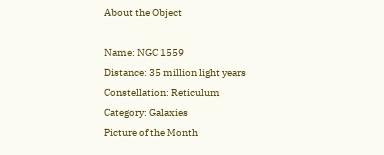About the Object

Name: NGC 1559
Distance: 35 million light years
Constellation: Reticulum
Category: Galaxies
Picture of the Month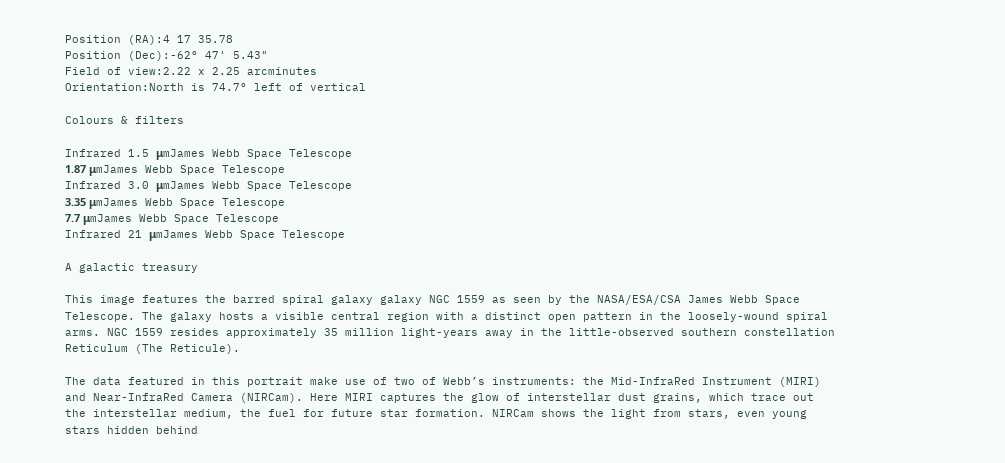Position (RA):4 17 35.78
Position (Dec):-62° 47' 5.43"
Field of view:2.22 x 2.25 arcminutes
Orientation:North is 74.7° left of vertical

Colours & filters

Infrared 1.5 μmJames Webb Space Telescope
1.87 μmJames Webb Space Telescope
Infrared 3.0 μmJames Webb Space Telescope
3.35 μmJames Webb Space Telescope
7.7 μmJames Webb Space Telescope
Infrared 21 μmJames Webb Space Telescope

A galactic treasury

This image features the barred spiral galaxy galaxy NGC 1559 as seen by the NASA/ESA/CSA James Webb Space Telescope. The galaxy hosts a visible central region with a distinct open pattern in the loosely-wound spiral arms. NGC 1559 resides approximately 35 million light-years away in the little-observed southern constellation Reticulum (The Reticule).

The data featured in this portrait make use of two of Webb’s instruments: the Mid-InfraRed Instrument (MIRI) and Near-InfraRed Camera (NIRCam). Here MIRI captures the glow of interstellar dust grains, which trace out the interstellar medium, the fuel for future star formation. NIRCam shows the light from stars, even young stars hidden behind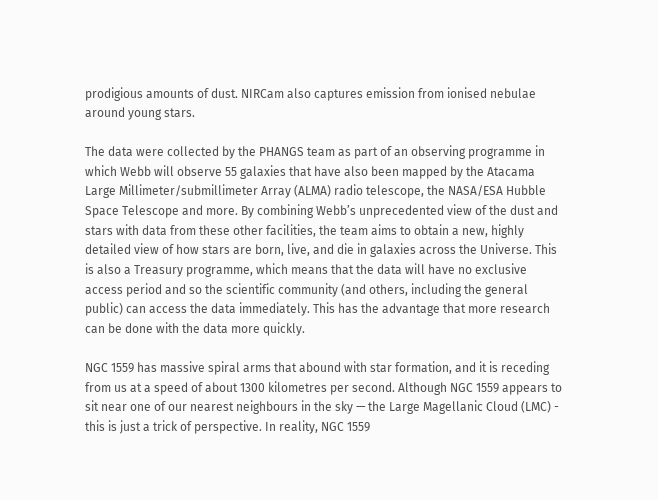prodigious amounts of dust. NIRCam also captures emission from ionised nebulae around young stars.

The data were collected by the PHANGS team as part of an observing programme in which Webb will observe 55 galaxies that have also been mapped by the Atacama Large Millimeter/submillimeter Array (ALMA) radio telescope, the NASA/ESA Hubble Space Telescope and more. By combining Webb’s unprecedented view of the dust and stars with data from these other facilities, the team aims to obtain a new, highly detailed view of how stars are born, live, and die in galaxies across the Universe. This is also a Treasury programme, which means that the data will have no exclusive access period and so the scientific community (and others, including the general public) can access the data immediately. This has the advantage that more research can be done with the data more quickly.

NGC 1559 has massive spiral arms that abound with star formation, and it is receding from us at a speed of about 1300 kilometres per second. Although NGC 1559 appears to sit near one of our nearest neighbours in the sky — the Large Magellanic Cloud (LMC) - this is just a trick of perspective. In reality, NGC 1559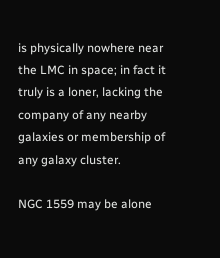is physically nowhere near the LMC in space; in fact it truly is a loner, lacking the company of any nearby galaxies or membership of any galaxy cluster.

NGC 1559 may be alone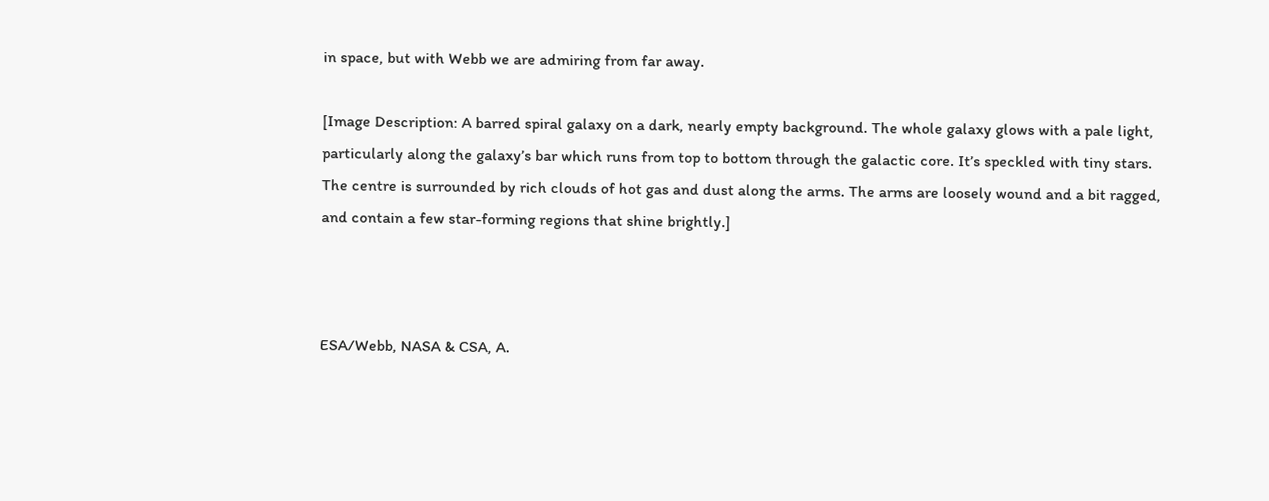in space, but with Webb we are admiring from far away.

[Image Description: A barred spiral galaxy on a dark, nearly empty background. The whole galaxy glows with a pale light, particularly along the galaxy’s bar which runs from top to bottom through the galactic core. It’s speckled with tiny stars. The centre is surrounded by rich clouds of hot gas and dust along the arms. The arms are loosely wound and a bit ragged, and contain a few star-forming regions that shine brightly.]



ESA/Webb, NASA & CSA, A.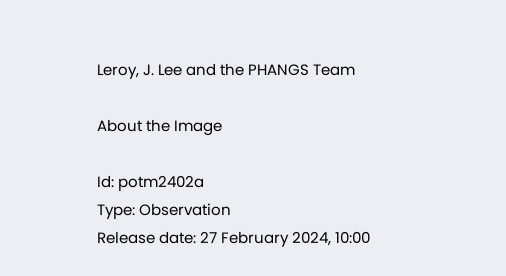Leroy, J. Lee and the PHANGS Team

About the Image

Id: potm2402a
Type: Observation
Release date: 27 February 2024, 10:00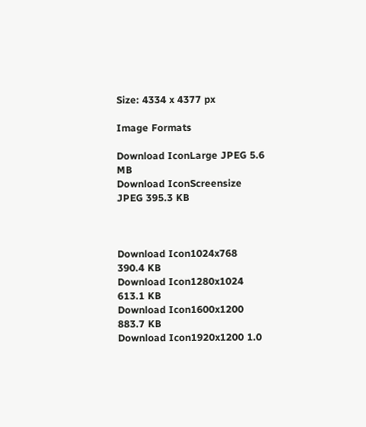Size: 4334 x 4377 px

Image Formats

Download IconLarge JPEG 5.6 MB
Download IconScreensize JPEG 395.3 KB



Download Icon1024x768 390.4 KB
Download Icon1280x1024 613.1 KB
Download Icon1600x1200 883.7 KB
Download Icon1920x1200 1.0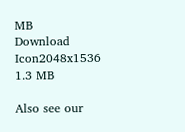MB
Download Icon2048x1536 1.3 MB

Also see our